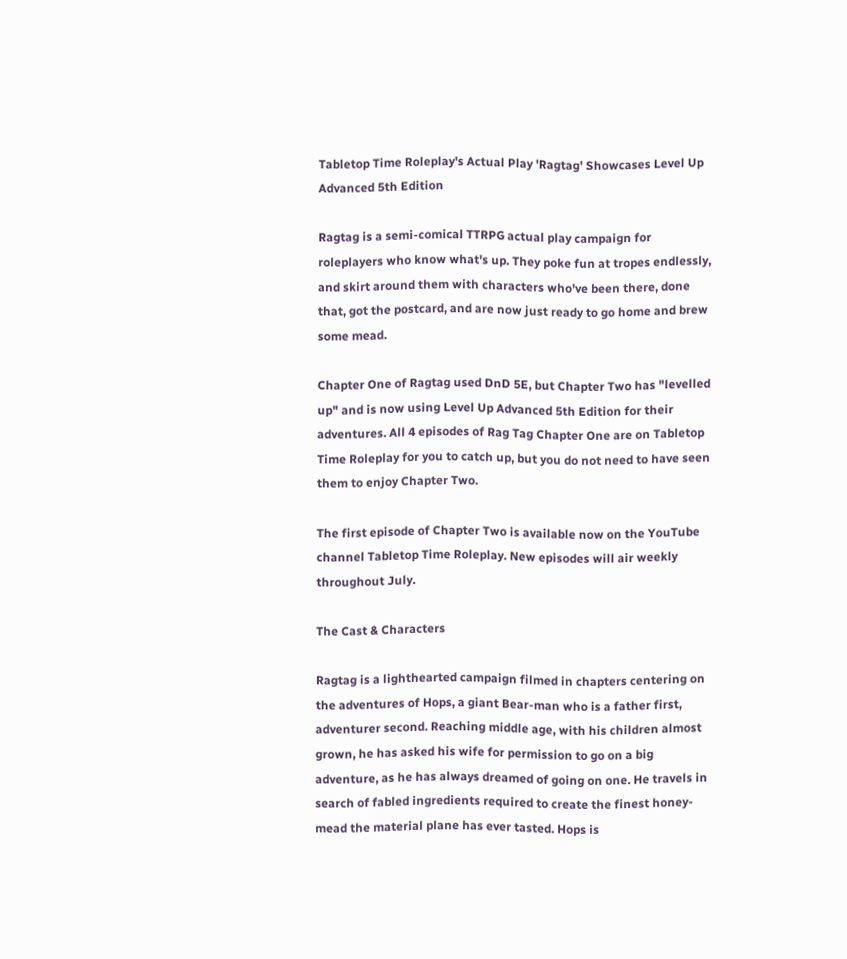Tabletop Time Roleplay's Actual Play 'Ragtag' Showcases Level Up Advanced 5th Edition

Ragtag is a semi-comical TTRPG actual play campaign for roleplayers who know what's up. They poke fun at tropes endlessly, and skirt around them with characters who've been there, done that, got the postcard, and are now just ready to go home and brew some mead.

Chapter One of Ragtag used DnD 5E, but Chapter Two has "levelled up" and is now using Level Up Advanced 5th Edition for their adventures. All 4 episodes of Rag Tag Chapter One are on Tabletop Time Roleplay for you to catch up, but you do not need to have seen them to enjoy Chapter Two.

The first episode of Chapter Two is available now on the YouTube channel Tabletop Time Roleplay. New episodes will air weekly throughout July.

The Cast & Characters

Ragtag is a lighthearted campaign filmed in chapters centering on the adventures of Hops, a giant Bear-man who is a father first, adventurer second. Reaching middle age, with his children almost grown, he has asked his wife for permission to go on a big adventure, as he has always dreamed of going on one. He travels in search of fabled ingredients required to create the finest honey-mead the material plane has ever tasted. Hops is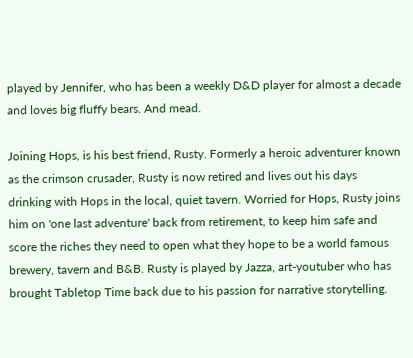played by Jennifer, who has been a weekly D&D player for almost a decade and loves big fluffy bears. And mead.

Joining Hops, is his best friend, Rusty. Formerly a heroic adventurer known as the crimson crusader, Rusty is now retired and lives out his days drinking with Hops in the local, quiet tavern. Worried for Hops, Rusty joins him on 'one last adventure' back from retirement, to keep him safe and score the riches they need to open what they hope to be a world famous brewery, tavern and B&B. Rusty is played by Jazza, art-youtuber who has brought Tabletop Time back due to his passion for narrative storytelling.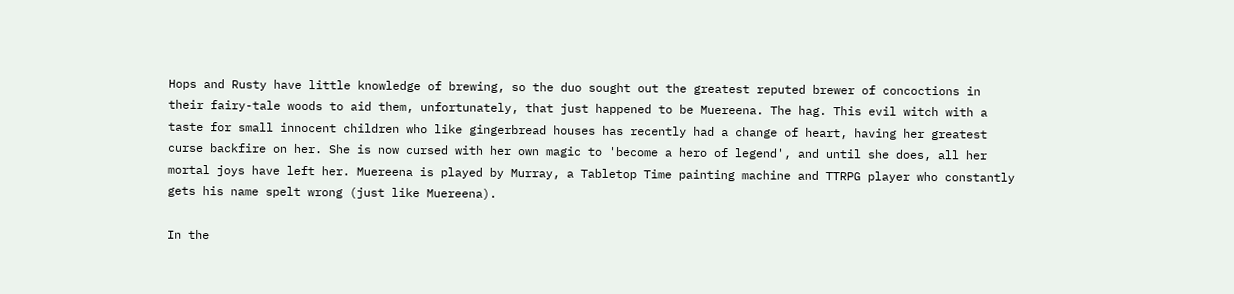Hops and Rusty have little knowledge of brewing, so the duo sought out the greatest reputed brewer of concoctions in their fairy-tale woods to aid them, unfortunately, that just happened to be Muereena. The hag. This evil witch with a taste for small innocent children who like gingerbread houses has recently had a change of heart, having her greatest curse backfire on her. She is now cursed with her own magic to 'become a hero of legend', and until she does, all her mortal joys have left her. Muereena is played by Murray, a Tabletop Time painting machine and TTRPG player who constantly gets his name spelt wrong (just like Muereena).

In the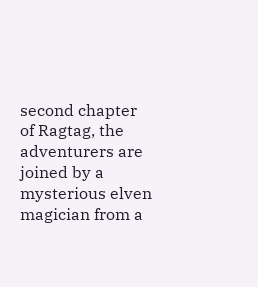second chapter of Ragtag, the adventurers are joined by a mysterious elven magician from a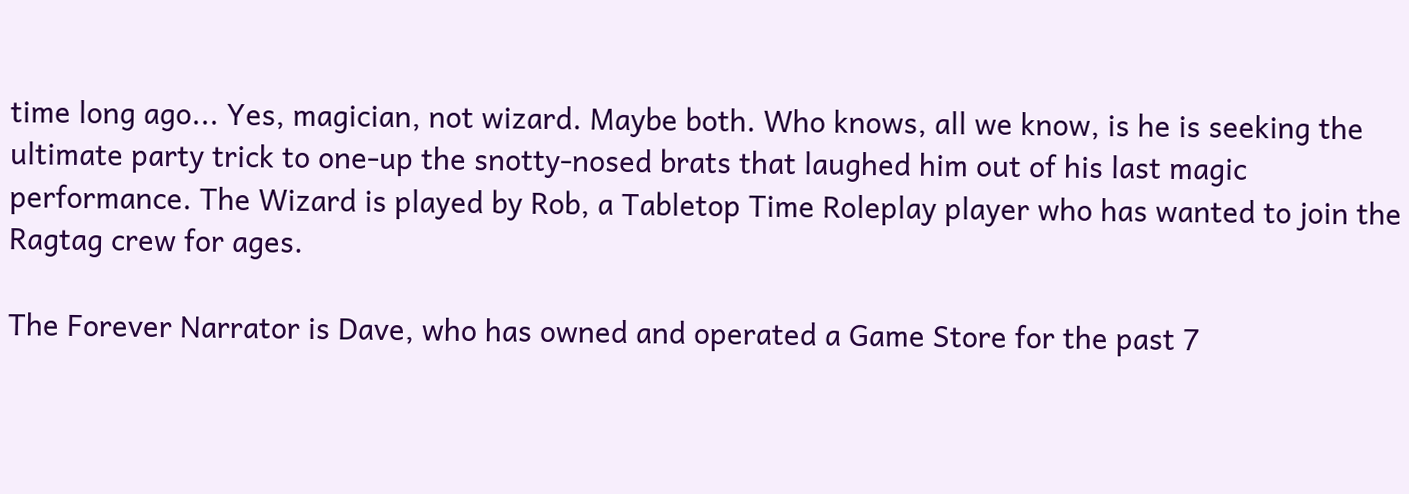time long ago... Yes, magician, not wizard. Maybe both. Who knows, all we know, is he is seeking the ultimate party trick to one-up the snotty-nosed brats that laughed him out of his last magic performance. The Wizard is played by Rob, a Tabletop Time Roleplay player who has wanted to join the Ragtag crew for ages.

The Forever Narrator is Dave, who has owned and operated a Game Store for the past 7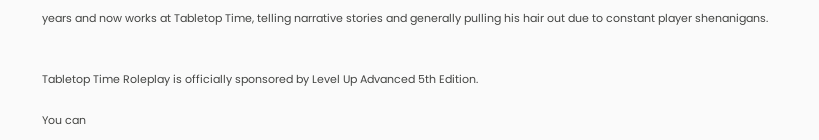years and now works at Tabletop Time, telling narrative stories and generally pulling his hair out due to constant player shenanigans.


Tabletop Time Roleplay is officially sponsored by Level Up Advanced 5th Edition.

You can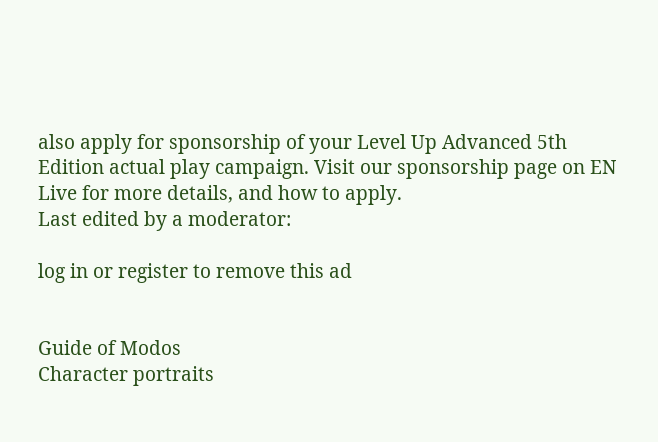also apply for sponsorship of your Level Up Advanced 5th Edition actual play campaign. Visit our sponsorship page on EN Live for more details, and how to apply.
Last edited by a moderator:

log in or register to remove this ad


Guide of Modos
Character portraits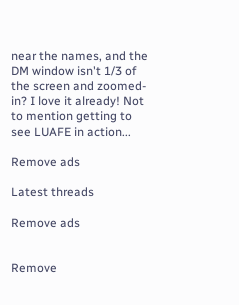near the names, and the DM window isn't 1/3 of the screen and zoomed-in? I love it already! Not to mention getting to see LUAFE in action...

Remove ads

Latest threads

Remove ads


Remove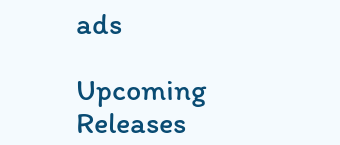ads

Upcoming Releases